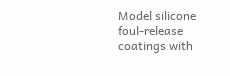Model silicone foul-release coatings with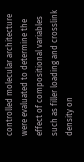controlled molecular architecture were evaluated to determine the effect of compositional variables such as filler loading and crosslink density on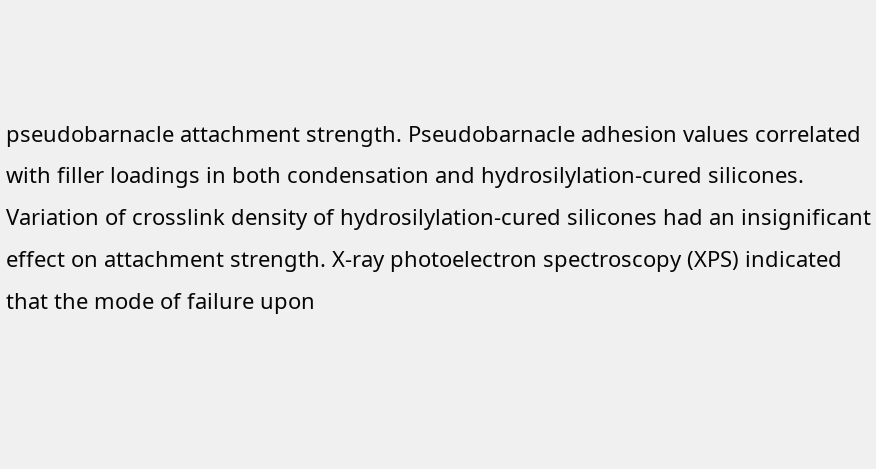pseudobarnacle attachment strength. Pseudobarnacle adhesion values correlated with filler loadings in both condensation and hydrosilylation-cured silicones. Variation of crosslink density of hydrosilylation-cured silicones had an insignificant effect on attachment strength. X-ray photoelectron spectroscopy (XPS) indicated that the mode of failure upon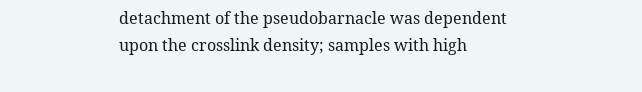detachment of the pseudobarnacle was dependent upon the crosslink density; samples with high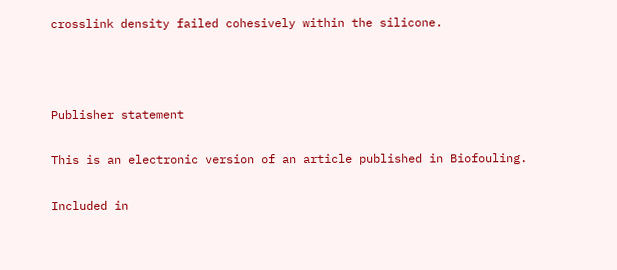crosslink density failed cohesively within the silicone.



Publisher statement

This is an electronic version of an article published in Biofouling.

Included in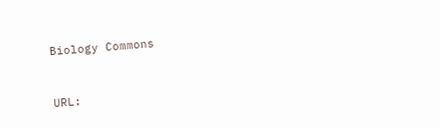Biology Commons



URL: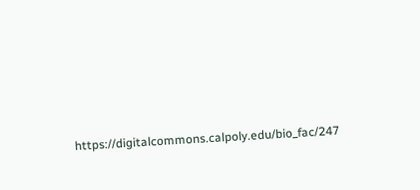https://digitalcommons.calpoly.edu/bio_fac/247